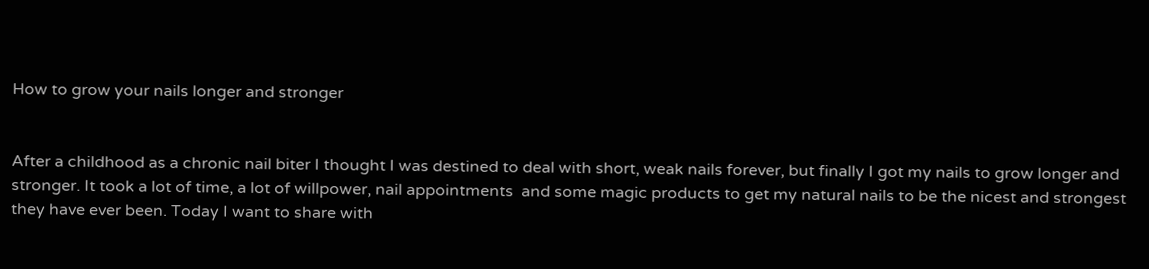How to grow your nails longer and stronger


After a childhood as a chronic nail biter I thought I was destined to deal with short, weak nails forever, but finally I got my nails to grow longer and stronger. It took a lot of time, a lot of willpower, nail appointments  and some magic products to get my natural nails to be the nicest and strongest they have ever been. Today I want to share with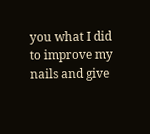you what I did to improve my nails and give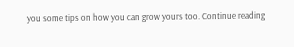you some tips on how you can grow yours too. Continue reading